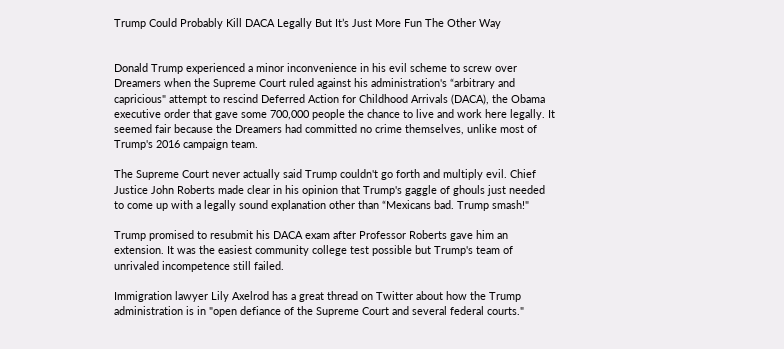Trump Could Probably Kill DACA Legally But It’s Just More Fun The Other Way


Donald Trump experienced a minor inconvenience in his evil scheme to screw over Dreamers when the Supreme Court ruled against his administration's “arbitrary and capricious" attempt to rescind Deferred Action for Childhood Arrivals (DACA), the Obama executive order that gave some 700,000 people the chance to live and work here legally. It seemed fair because the Dreamers had committed no crime themselves, unlike most of Trump's 2016 campaign team.

The Supreme Court never actually said Trump couldn't go forth and multiply evil. Chief Justice John Roberts made clear in his opinion that Trump's gaggle of ghouls just needed to come up with a legally sound explanation other than “Mexicans bad. Trump smash!"

Trump promised to resubmit his DACA exam after Professor Roberts gave him an extension. It was the easiest community college test possible but Trump's team of unrivaled incompetence still failed.

Immigration lawyer Lily Axelrod has a great thread on Twitter about how the Trump administration is in "open defiance of the Supreme Court and several federal courts."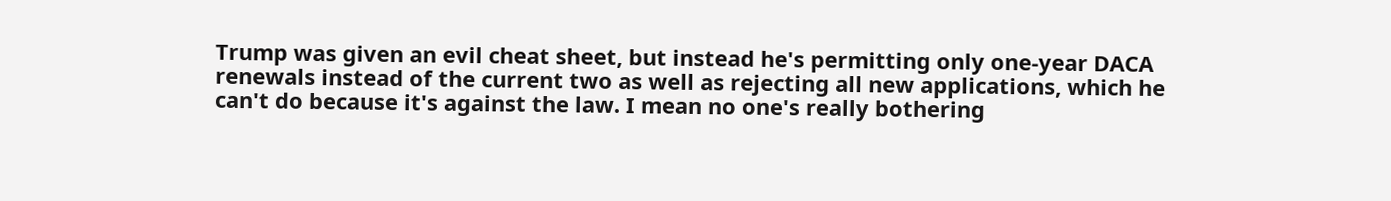Trump was given an evil cheat sheet, but instead he's permitting only one-year DACA renewals instead of the current two as well as rejecting all new applications, which he can't do because it's against the law. I mean no one's really bothering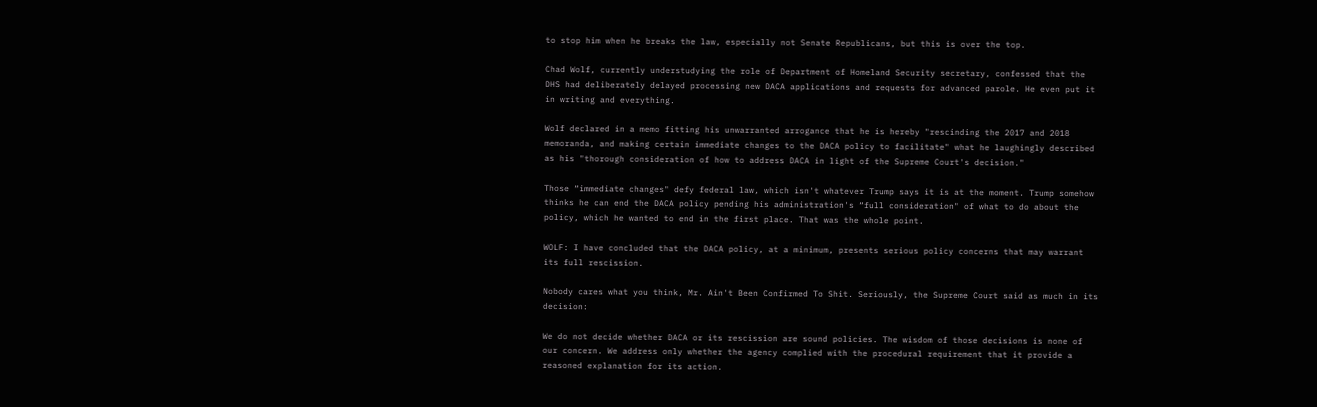to stop him when he breaks the law, especially not Senate Republicans, but this is over the top.

Chad Wolf, currently understudying the role of Department of Homeland Security secretary, confessed that the DHS had deliberately delayed processing new DACA applications and requests for advanced parole. He even put it in writing and everything.

Wolf declared in a memo fitting his unwarranted arrogance that he is hereby "rescinding the 2017 and 2018 memoranda, and making certain immediate changes to the DACA policy to facilitate" what he laughingly described as his "thorough consideration of how to address DACA in light of the Supreme Court's decision."

Those “immediate changes" defy federal law, which isn't whatever Trump says it is at the moment. Trump somehow thinks he can end the DACA policy pending his administration's “full consideration" of what to do about the policy, which he wanted to end in the first place. That was the whole point.

WOLF: I have concluded that the DACA policy, at a minimum, presents serious policy concerns that may warrant its full rescission.

Nobody cares what you think, Mr. Ain't Been Confirmed To Shit. Seriously, the Supreme Court said as much in its decision:

We do not decide whether DACA or its rescission are sound policies. The wisdom of those decisions is none of our concern. We address only whether the agency complied with the procedural requirement that it provide a reasoned explanation for its action.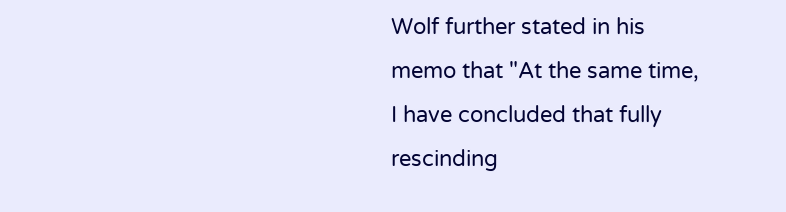Wolf further stated in his memo that "At the same time, I have concluded that fully rescinding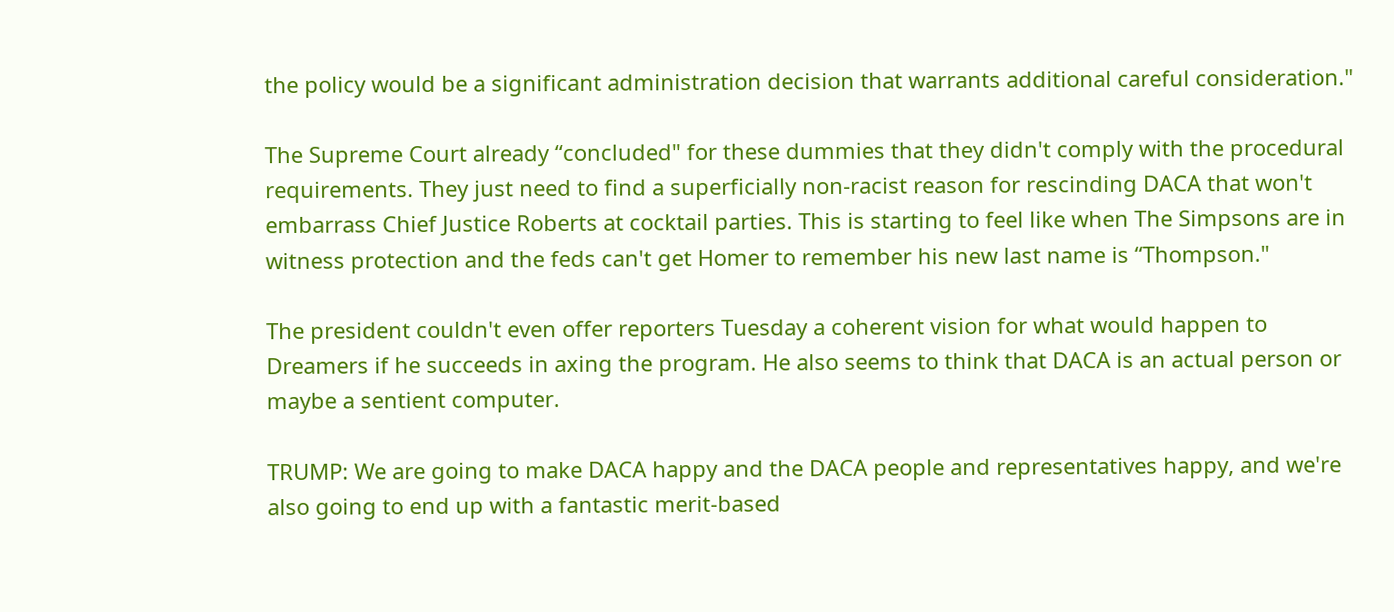the policy would be a significant administration decision that warrants additional careful consideration."

The Supreme Court already “concluded" for these dummies that they didn't comply with the procedural requirements. They just need to find a superficially non-racist reason for rescinding DACA that won't embarrass Chief Justice Roberts at cocktail parties. This is starting to feel like when The Simpsons are in witness protection and the feds can't get Homer to remember his new last name is “Thompson."

The president couldn't even offer reporters Tuesday a coherent vision for what would happen to Dreamers if he succeeds in axing the program. He also seems to think that DACA is an actual person or maybe a sentient computer.

TRUMP: We are going to make DACA happy and the DACA people and representatives happy, and we're also going to end up with a fantastic merit-based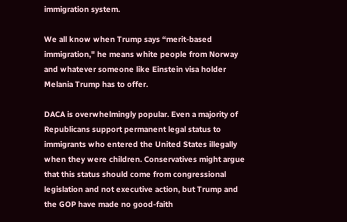immigration system.

We all know when Trump says “merit-based immigration," he means white people from Norway and whatever someone like Einstein visa holder Melania Trump has to offer.

DACA is overwhelmingly popular. Even a majority of Republicans support permanent legal status to immigrants who entered the United States illegally when they were children. Conservatives might argue that this status should come from congressional legislation and not executive action, but Trump and the GOP have made no good-faith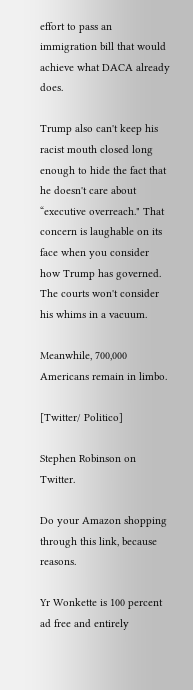effort to pass an immigration bill that would achieve what DACA already does.

Trump also can't keep his racist mouth closed long enough to hide the fact that he doesn't care about “executive overreach." That concern is laughable on its face when you consider how Trump has governed. The courts won't consider his whims in a vacuum.

Meanwhile, 700,000 Americans remain in limbo.

[Twitter/ Politico]

Stephen Robinson on Twitter.

Do your Amazon shopping through this link, because reasons.

Yr Wonkette is 100 percent ad free and entirely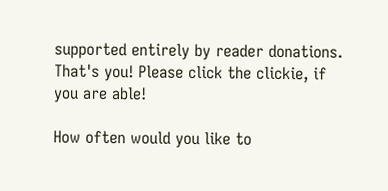supported entirely by reader donations. That's you! Please click the clickie, if you are able!

How often would you like to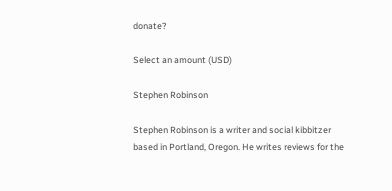donate?

Select an amount (USD)

Stephen Robinson

Stephen Robinson is a writer and social kibbitzer based in Portland, Oregon. He writes reviews for the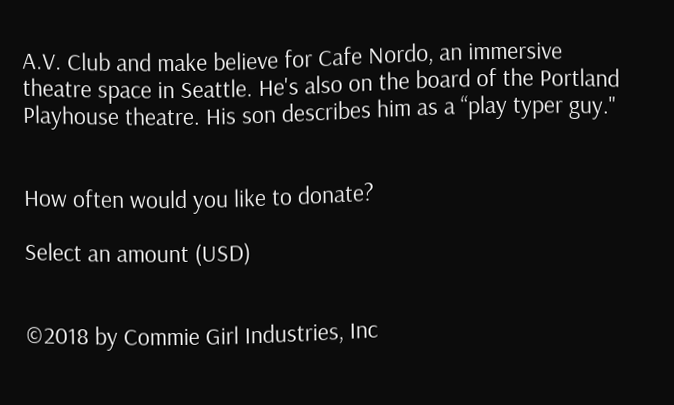A.V. Club and make believe for Cafe Nordo, an immersive theatre space in Seattle. He's also on the board of the Portland Playhouse theatre. His son describes him as a “play typer guy."


How often would you like to donate?

Select an amount (USD)


©2018 by Commie Girl Industries, Inc